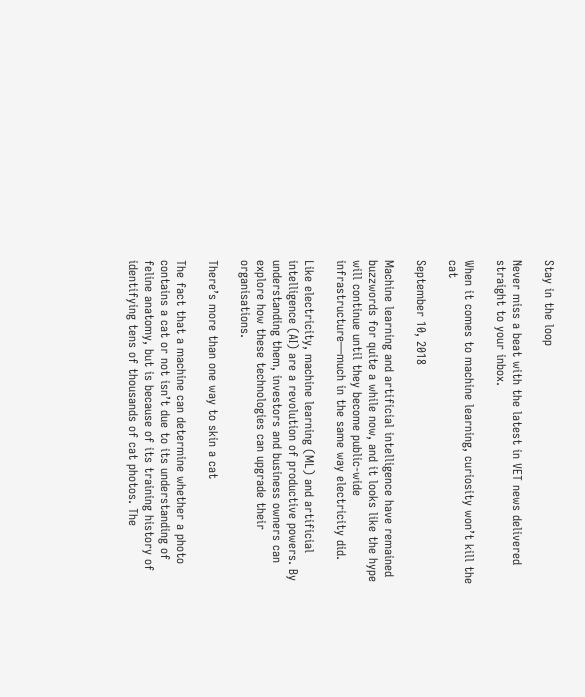Stay in the loop

Never miss a beat with the latest in VET news delivered straight to your inbox.

When it comes to machine learning, curiosity won’t kill the cat

September 10, 2018

Machine learning and artificial intelligence have remained buzzwords for quite a while now, and it looks like the hype will continue until they become public-wide infrastructure—much in the same way electricity did.

Like electricity, machine learning (ML) and artificial intelligence (AI) are a revolution of productive powers. By understanding them, investors and business owners can explore how these technologies can upgrade their organisations.

There’s more than one way to skin a cat

The fact that a machine can determine whether a photo contains a cat or not isn’t due to its understanding of feline anatomy, but is because of its training history of identifying tens of thousands of cat photos. The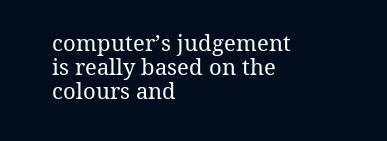computer’s judgement is really based on the colours and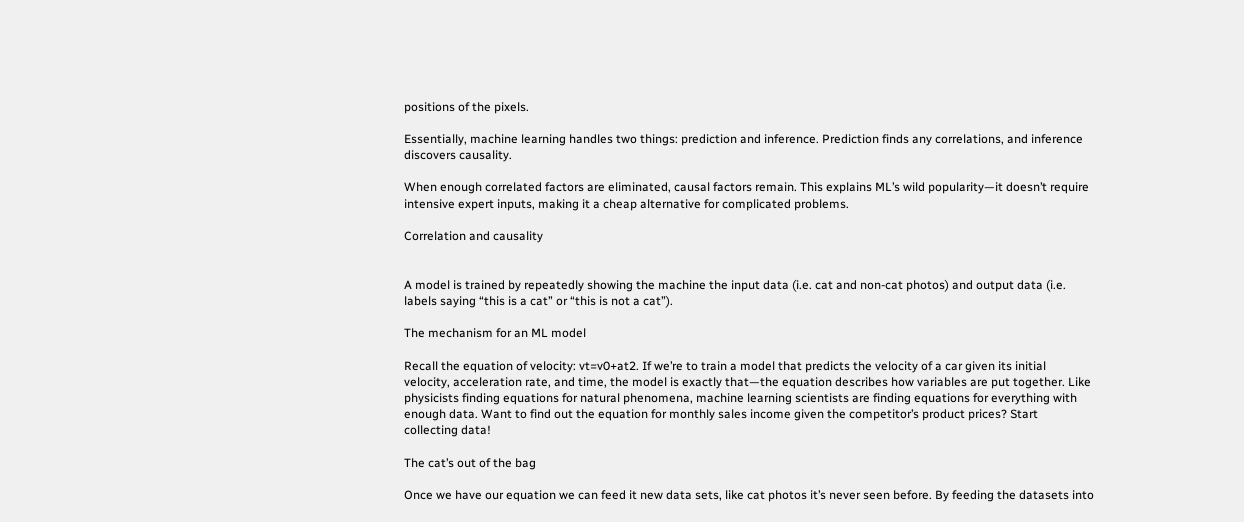positions of the pixels.

Essentially, machine learning handles two things: prediction and inference. Prediction finds any correlations, and inference discovers causality.

When enough correlated factors are eliminated, causal factors remain. This explains ML’s wild popularity—it doesn’t require intensive expert inputs, making it a cheap alternative for complicated problems.

Correlation and causality


A model is trained by repeatedly showing the machine the input data (i.e. cat and non-cat photos) and output data (i.e. labels saying “this is a cat” or “this is not a cat”).

The mechanism for an ML model

Recall the equation of velocity: vt=v0+at2. If we’re to train a model that predicts the velocity of a car given its initial velocity, acceleration rate, and time, the model is exactly that—the equation describes how variables are put together. Like physicists finding equations for natural phenomena, machine learning scientists are finding equations for everything with enough data. Want to find out the equation for monthly sales income given the competitor’s product prices? Start collecting data!

The cat’s out of the bag

Once we have our equation we can feed it new data sets, like cat photos it’s never seen before. By feeding the datasets into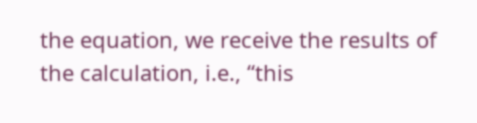the equation, we receive the results of the calculation, i.e., “this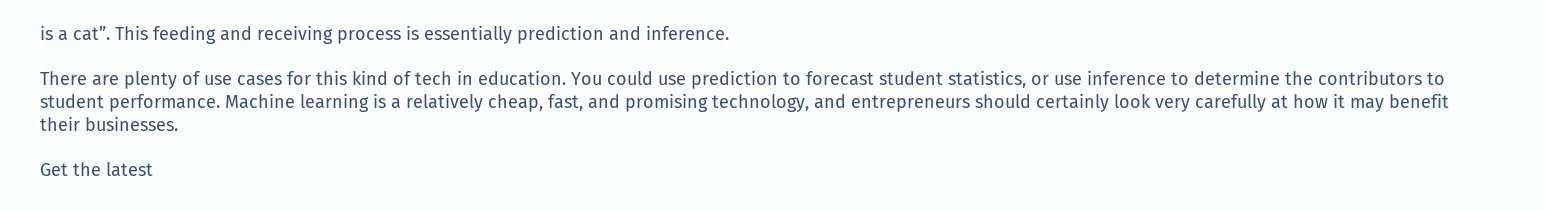is a cat”. This feeding and receiving process is essentially prediction and inference.

There are plenty of use cases for this kind of tech in education. You could use prediction to forecast student statistics, or use inference to determine the contributors to student performance. Machine learning is a relatively cheap, fast, and promising technology, and entrepreneurs should certainly look very carefully at how it may benefit their businesses.

Get the latest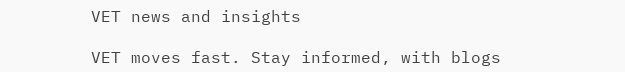VET news and insights

VET moves fast. Stay informed, with blogs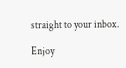straight to your inbox.

Enjoy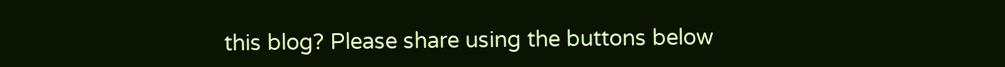this blog? Please share using the buttons below